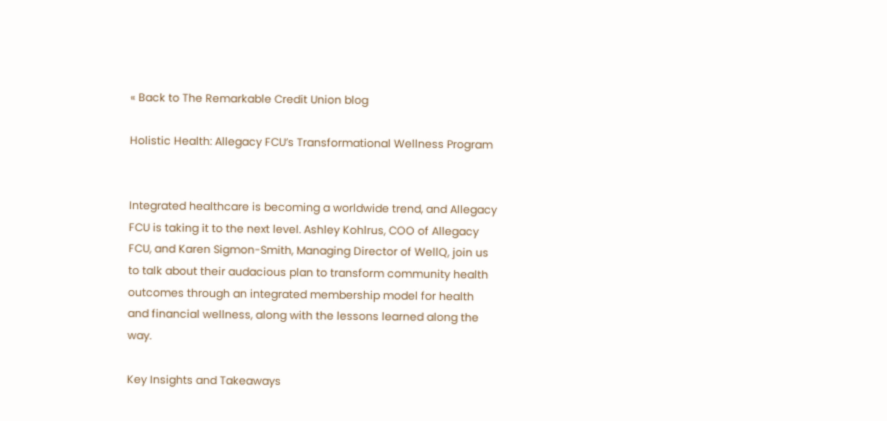« Back to The Remarkable Credit Union blog

Holistic Health: Allegacy FCU’s Transformational Wellness Program


Integrated healthcare is becoming a worldwide trend, and Allegacy FCU is taking it to the next level. Ashley Kohlrus, COO of Allegacy FCU, and Karen Sigmon-Smith, Managing Director of WellQ, join us to talk about their audacious plan to transform community health outcomes through an integrated membership model for health and financial wellness, along with the lessons learned along the way.

Key Insights and Takeaways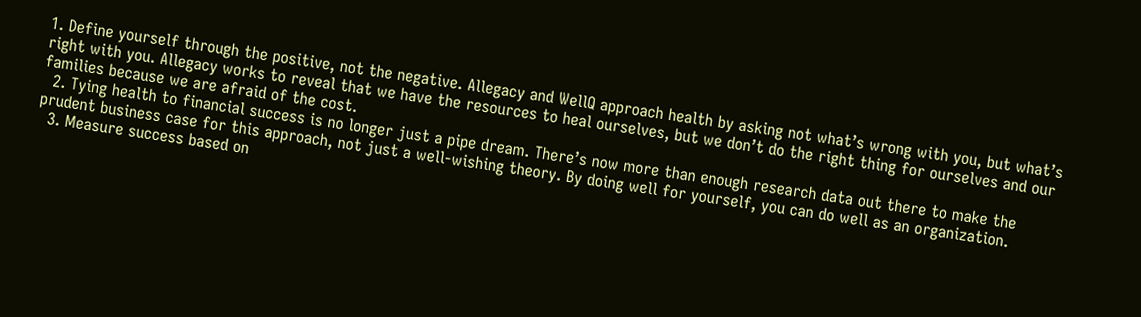1. Define yourself through the positive, not the negative. Allegacy and WellQ approach health by asking not what’s wrong with you, but what’s right with you. Allegacy works to reveal that we have the resources to heal ourselves, but we don’t do the right thing for ourselves and our families because we are afraid of the cost.
  2. Tying health to financial success is no longer just a pipe dream. There’s now more than enough research data out there to make the prudent business case for this approach, not just a well-wishing theory. By doing well for yourself, you can do well as an organization.
  3. Measure success based on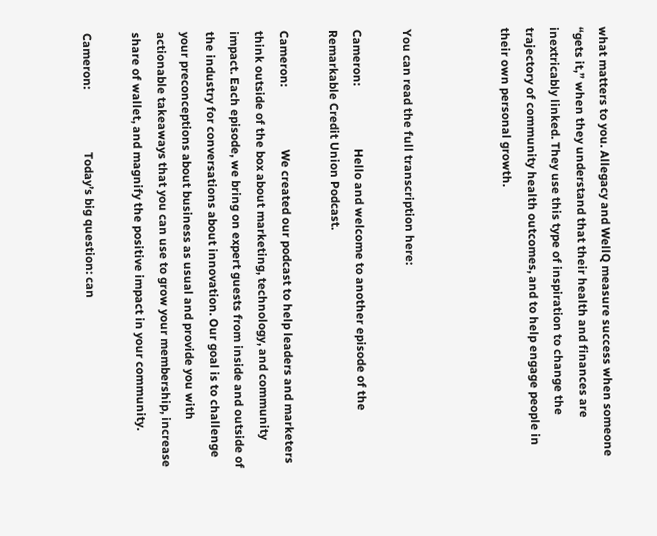what matters to you. Allegacy and WellQ measure success when someone “gets it,” when they understand that their health and finances are inextricably linked. They use this type of inspiration to change the trajectory of community health outcomes, and to help engage people in their own personal growth.



You can read the full transcription here:

Cameron:                     Hello and welcome to another episode of the Remarkable Credit Union Podcast.

Cameron:                     We created our podcast to help leaders and marketers think outside of the box about marketing, technology, and community impact. Each episode, we bring on expert guests from inside and outside of the industry for conversations about innovation. Our goal is to challenge your preconceptions about business as usual and provide you with actionable takeaways that you can use to grow your membership, increase share of wallet, and magnify the positive impact in your community.

Cameron:                     Today’s big question: can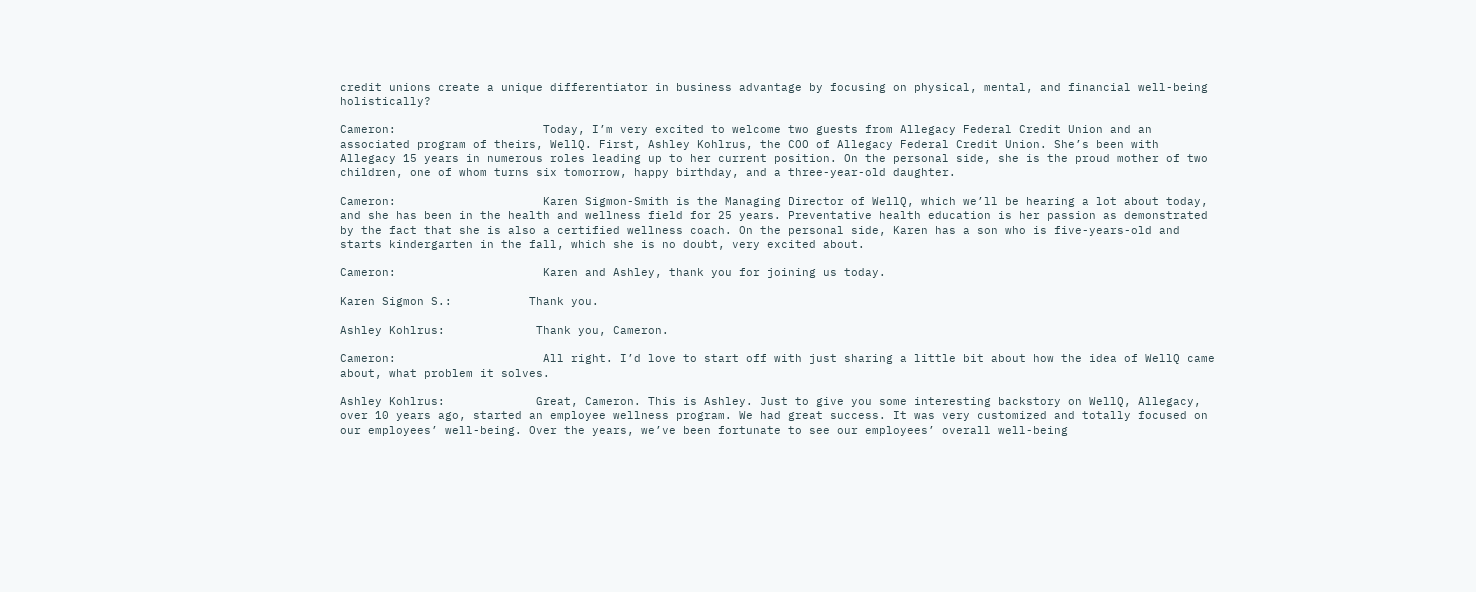credit unions create a unique differentiator in business advantage by focusing on physical, mental, and financial well-being holistically?

Cameron:                     Today, I’m very excited to welcome two guests from Allegacy Federal Credit Union and an associated program of theirs, WellQ. First, Ashley Kohlrus, the COO of Allegacy Federal Credit Union. She’s been with Allegacy 15 years in numerous roles leading up to her current position. On the personal side, she is the proud mother of two children, one of whom turns six tomorrow, happy birthday, and a three-year-old daughter.

Cameron:                     Karen Sigmon-Smith is the Managing Director of WellQ, which we’ll be hearing a lot about today, and she has been in the health and wellness field for 25 years. Preventative health education is her passion as demonstrated by the fact that she is also a certified wellness coach. On the personal side, Karen has a son who is five-years-old and starts kindergarten in the fall, which she is no doubt, very excited about.

Cameron:                     Karen and Ashley, thank you for joining us today.

Karen Sigmon S.:           Thank you.

Ashley Kohlrus:             Thank you, Cameron.

Cameron:                     All right. I’d love to start off with just sharing a little bit about how the idea of WellQ came about, what problem it solves.

Ashley Kohlrus:             Great, Cameron. This is Ashley. Just to give you some interesting backstory on WellQ, Allegacy, over 10 years ago, started an employee wellness program. We had great success. It was very customized and totally focused on our employees’ well-being. Over the years, we’ve been fortunate to see our employees’ overall well-being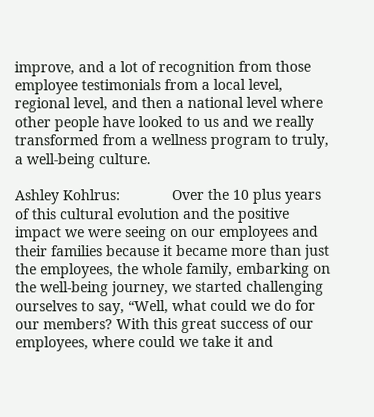improve, and a lot of recognition from those employee testimonials from a local level, regional level, and then a national level where other people have looked to us and we really transformed from a wellness program to truly, a well-being culture.

Ashley Kohlrus:             Over the 10 plus years of this cultural evolution and the positive impact we were seeing on our employees and their families because it became more than just the employees, the whole family, embarking on the well-being journey, we started challenging ourselves to say, “Well, what could we do for our members? With this great success of our employees, where could we take it and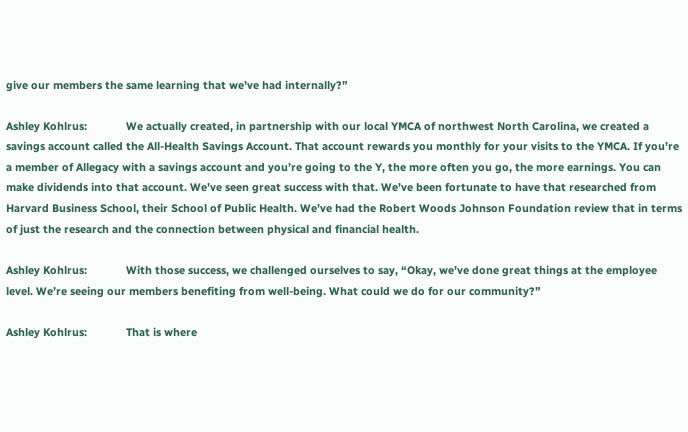give our members the same learning that we’ve had internally?”

Ashley Kohlrus:             We actually created, in partnership with our local YMCA of northwest North Carolina, we created a savings account called the All-Health Savings Account. That account rewards you monthly for your visits to the YMCA. If you’re a member of Allegacy with a savings account and you’re going to the Y, the more often you go, the more earnings. You can make dividends into that account. We’ve seen great success with that. We’ve been fortunate to have that researched from Harvard Business School, their School of Public Health. We’ve had the Robert Woods Johnson Foundation review that in terms of just the research and the connection between physical and financial health.

Ashley Kohlrus:             With those success, we challenged ourselves to say, “Okay, we’ve done great things at the employee level. We’re seeing our members benefiting from well-being. What could we do for our community?”

Ashley Kohlrus:             That is where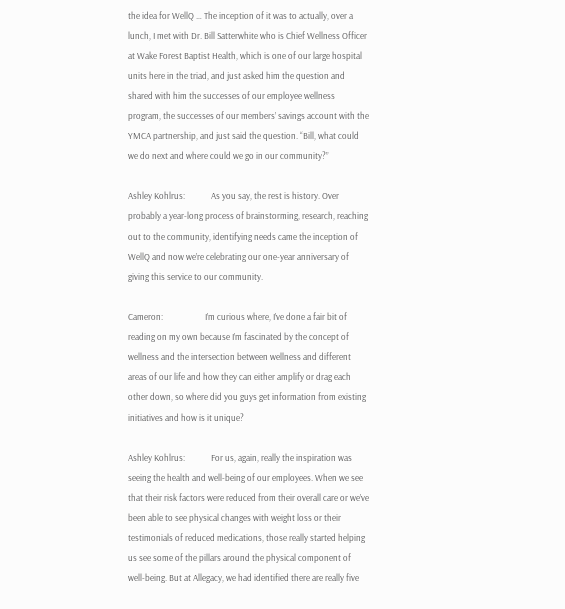the idea for WellQ … The inception of it was to actually, over a lunch, I met with Dr. Bill Satterwhite who is Chief Wellness Officer at Wake Forest Baptist Health, which is one of our large hospital units here in the triad, and just asked him the question and shared with him the successes of our employee wellness program, the successes of our members’ savings account with the YMCA partnership, and just said the question. “Bill, what could we do next and where could we go in our community?”

Ashley Kohlrus:             As you say, the rest is history. Over probably a year-long process of brainstorming, research, reaching out to the community, identifying needs came the inception of WellQ and now we’re celebrating our one-year anniversary of giving this service to our community.

Cameron:                     I’m curious where, I’ve done a fair bit of reading on my own because I’m fascinated by the concept of wellness and the intersection between wellness and different areas of our life and how they can either amplify or drag each other down, so where did you guys get information from existing initiatives and how is it unique?

Ashley Kohlrus:             For us, again, really the inspiration was seeing the health and well-being of our employees. When we see that their risk factors were reduced from their overall care or we’ve been able to see physical changes with weight loss or their testimonials of reduced medications, those really started helping us see some of the pillars around the physical component of well-being. But at Allegacy, we had identified there are really five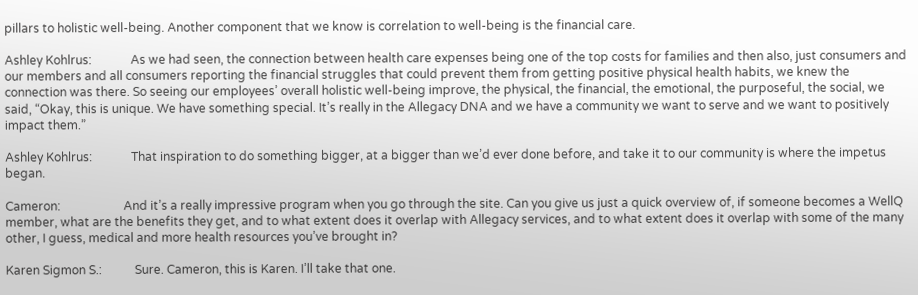pillars to holistic well-being. Another component that we know is correlation to well-being is the financial care.

Ashley Kohlrus:             As we had seen, the connection between health care expenses being one of the top costs for families and then also, just consumers and our members and all consumers reporting the financial struggles that could prevent them from getting positive physical health habits, we knew the connection was there. So seeing our employees’ overall holistic well-being improve, the physical, the financial, the emotional, the purposeful, the social, we said, “Okay, this is unique. We have something special. It’s really in the Allegacy DNA and we have a community we want to serve and we want to positively impact them.”

Ashley Kohlrus:             That inspiration to do something bigger, at a bigger than we’d ever done before, and take it to our community is where the impetus began.

Cameron:                     And it’s a really impressive program when you go through the site. Can you give us just a quick overview of, if someone becomes a WellQ member, what are the benefits they get, and to what extent does it overlap with Allegacy services, and to what extent does it overlap with some of the many other, I guess, medical and more health resources you’ve brought in?

Karen Sigmon S.:           Sure. Cameron, this is Karen. I’ll take that one.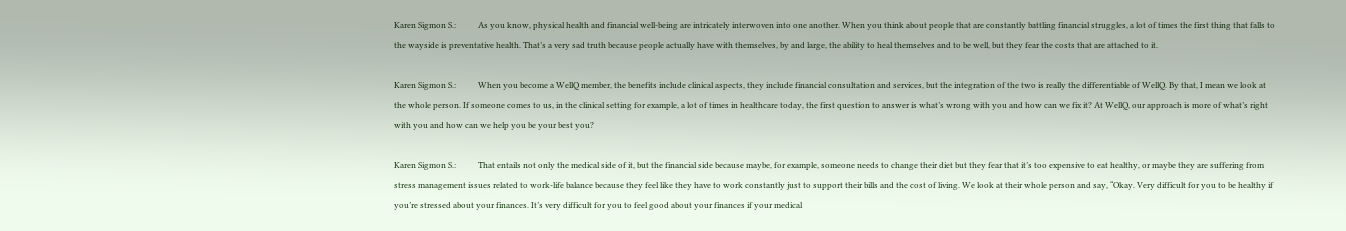Karen Sigmon S.:           As you know, physical health and financial well-being are intricately interwoven into one another. When you think about people that are constantly battling financial struggles, a lot of times the first thing that falls to the wayside is preventative health. That’s a very sad truth because people actually have with themselves, by and large, the ability to heal themselves and to be well, but they fear the costs that are attached to it.

Karen Sigmon S.:           When you become a WellQ member, the benefits include clinical aspects, they include financial consultation and services, but the integration of the two is really the differentiable of WellQ. By that, I mean we look at the whole person. If someone comes to us, in the clinical setting for example, a lot of times in healthcare today, the first question to answer is what’s wrong with you and how can we fix it? At WellQ, our approach is more of what’s right with you and how can we help you be your best you?

Karen Sigmon S.:           That entails not only the medical side of it, but the financial side because maybe, for example, someone needs to change their diet but they fear that it’s too expensive to eat healthy, or maybe they are suffering from stress management issues related to work-life balance because they feel like they have to work constantly just to support their bills and the cost of living. We look at their whole person and say, “Okay. Very difficult for you to be healthy if you’re stressed about your finances. It’s very difficult for you to feel good about your finances if your medical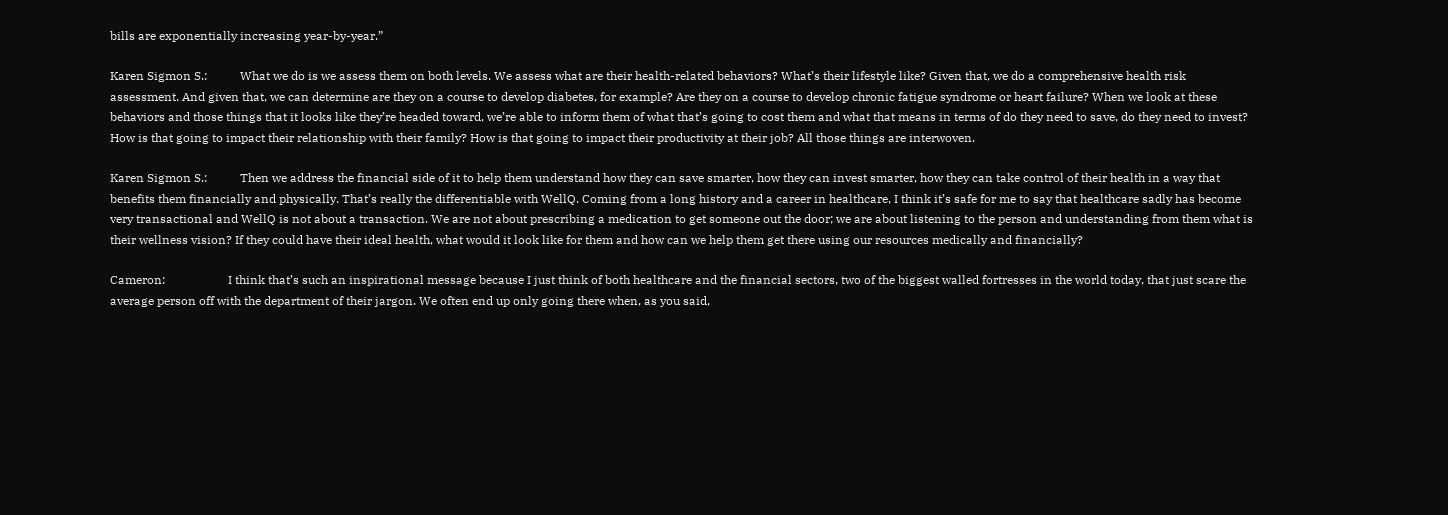bills are exponentially increasing year-by-year.”

Karen Sigmon S.:           What we do is we assess them on both levels. We assess what are their health-related behaviors? What’s their lifestyle like? Given that, we do a comprehensive health risk assessment. And given that, we can determine are they on a course to develop diabetes, for example? Are they on a course to develop chronic fatigue syndrome or heart failure? When we look at these behaviors and those things that it looks like they’re headed toward, we’re able to inform them of what that’s going to cost them and what that means in terms of do they need to save, do they need to invest? How is that going to impact their relationship with their family? How is that going to impact their productivity at their job? All those things are interwoven.

Karen Sigmon S.:           Then we address the financial side of it to help them understand how they can save smarter, how they can invest smarter, how they can take control of their health in a way that benefits them financially and physically. That’s really the differentiable with WellQ. Coming from a long history and a career in healthcare, I think it’s safe for me to say that healthcare sadly has become very transactional and WellQ is not about a transaction. We are not about prescribing a medication to get someone out the door; we are about listening to the person and understanding from them what is their wellness vision? If they could have their ideal health, what would it look like for them and how can we help them get there using our resources medically and financially?

Cameron:                     I think that’s such an inspirational message because I just think of both healthcare and the financial sectors, two of the biggest walled fortresses in the world today, that just scare the average person off with the department of their jargon. We often end up only going there when, as you said,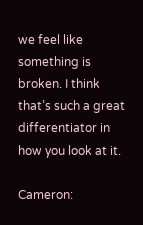we feel like something is broken. I think that’s such a great differentiator in how you look at it.

Cameron: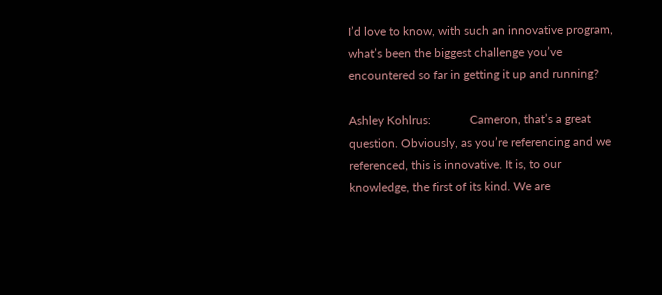I’d love to know, with such an innovative program, what’s been the biggest challenge you’ve encountered so far in getting it up and running?

Ashley Kohlrus:             Cameron, that’s a great question. Obviously, as you’re referencing and we referenced, this is innovative. It is, to our knowledge, the first of its kind. We are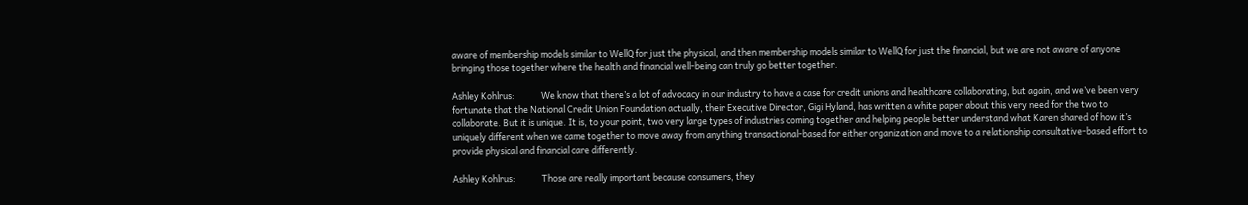aware of membership models similar to WellQ for just the physical, and then membership models similar to WellQ for just the financial, but we are not aware of anyone bringing those together where the health and financial well-being can truly go better together.

Ashley Kohlrus:             We know that there’s a lot of advocacy in our industry to have a case for credit unions and healthcare collaborating, but again, and we’ve been very fortunate that the National Credit Union Foundation actually, their Executive Director, Gigi Hyland, has written a white paper about this very need for the two to collaborate. But it is unique. It is, to your point, two very large types of industries coming together and helping people better understand what Karen shared of how it’s uniquely different when we came together to move away from anything transactional-based for either organization and move to a relationship consultative-based effort to provide physical and financial care differently.

Ashley Kohlrus:             Those are really important because consumers, they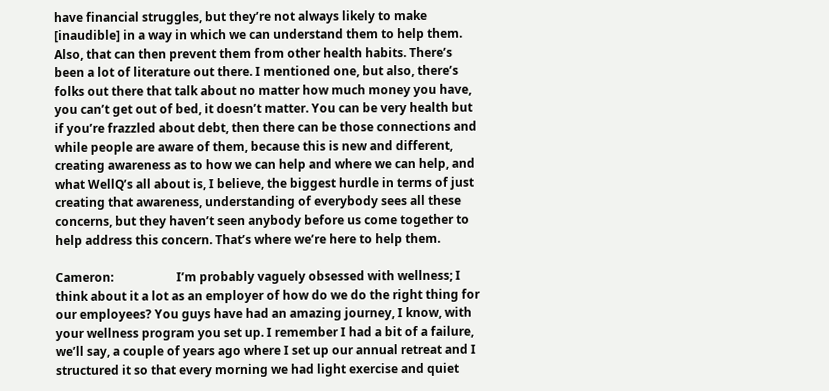have financial struggles, but they’re not always likely to make [inaudible] in a way in which we can understand them to help them. Also, that can then prevent them from other health habits. There’s been a lot of literature out there. I mentioned one, but also, there’s folks out there that talk about no matter how much money you have, you can’t get out of bed, it doesn’t matter. You can be very health but if you’re frazzled about debt, then there can be those connections and while people are aware of them, because this is new and different, creating awareness as to how we can help and where we can help, and what WellQ’s all about is, I believe, the biggest hurdle in terms of just creating that awareness, understanding of everybody sees all these concerns, but they haven’t seen anybody before us come together to help address this concern. That’s where we’re here to help them.

Cameron:                     I’m probably vaguely obsessed with wellness; I think about it a lot as an employer of how do we do the right thing for our employees? You guys have had an amazing journey, I know, with your wellness program you set up. I remember I had a bit of a failure, we’ll say, a couple of years ago where I set up our annual retreat and I structured it so that every morning we had light exercise and quiet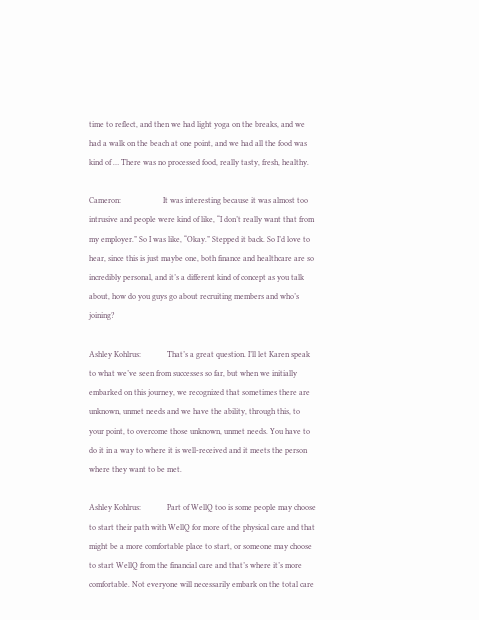time to reflect, and then we had light yoga on the breaks, and we had a walk on the beach at one point, and we had all the food was kind of … There was no processed food, really tasty, fresh, healthy.

Cameron:                     It was interesting because it was almost too intrusive and people were kind of like, “I don’t really want that from my employer.” So I was like, “Okay.” Stepped it back. So I’d love to hear, since this is just maybe one, both finance and healthcare are so incredibly personal, and it’s a different kind of concept as you talk about, how do you guys go about recruiting members and who’s joining?

Ashley Kohlrus:             That’s a great question. I’ll let Karen speak to what we’ve seen from successes so far, but when we initially embarked on this journey, we recognized that sometimes there are unknown, unmet needs and we have the ability, through this, to your point, to overcome those unknown, unmet needs. You have to do it in a way to where it is well-received and it meets the person where they want to be met.

Ashley Kohlrus:             Part of WellQ too is some people may choose to start their path with WellQ for more of the physical care and that might be a more comfortable place to start, or someone may choose to start WellQ from the financial care and that’s where it’s more comfortable. Not everyone will necessarily embark on the total care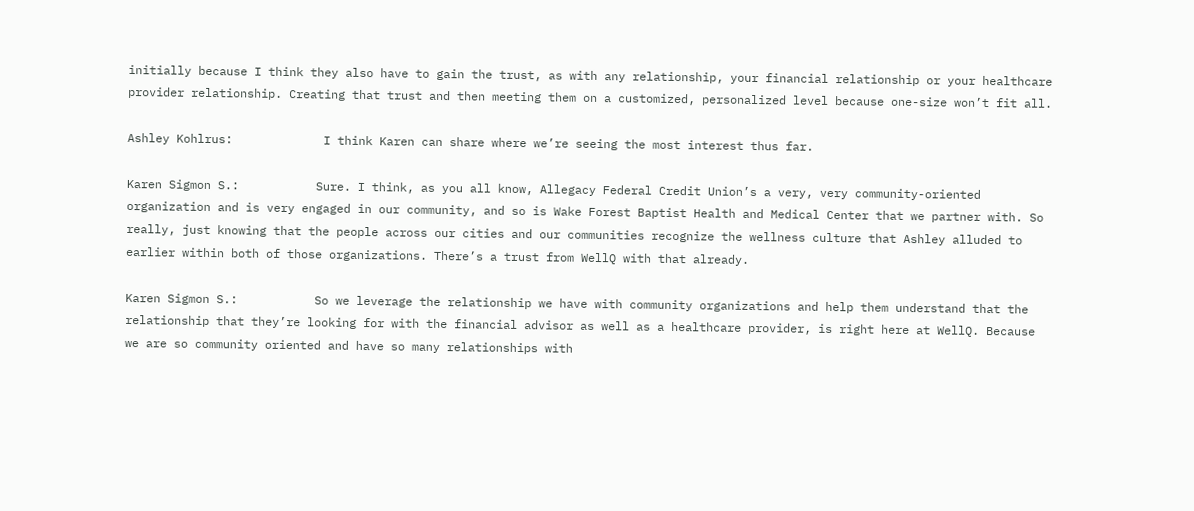initially because I think they also have to gain the trust, as with any relationship, your financial relationship or your healthcare provider relationship. Creating that trust and then meeting them on a customized, personalized level because one-size won’t fit all.

Ashley Kohlrus:             I think Karen can share where we’re seeing the most interest thus far.

Karen Sigmon S.:           Sure. I think, as you all know, Allegacy Federal Credit Union’s a very, very community-oriented organization and is very engaged in our community, and so is Wake Forest Baptist Health and Medical Center that we partner with. So really, just knowing that the people across our cities and our communities recognize the wellness culture that Ashley alluded to earlier within both of those organizations. There’s a trust from WellQ with that already.

Karen Sigmon S.:           So we leverage the relationship we have with community organizations and help them understand that the relationship that they’re looking for with the financial advisor as well as a healthcare provider, is right here at WellQ. Because we are so community oriented and have so many relationships with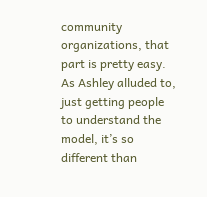community organizations, that part is pretty easy. As Ashley alluded to, just getting people to understand the model, it’s so different than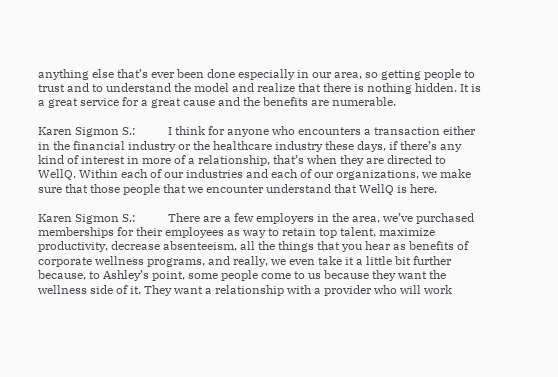anything else that’s ever been done especially in our area, so getting people to trust and to understand the model and realize that there is nothing hidden. It is a great service for a great cause and the benefits are numerable.

Karen Sigmon S.:           I think for anyone who encounters a transaction either in the financial industry or the healthcare industry these days, if there’s any kind of interest in more of a relationship, that’s when they are directed to WellQ. Within each of our industries and each of our organizations, we make sure that those people that we encounter understand that WellQ is here.

Karen Sigmon S.:           There are a few employers in the area, we’ve purchased memberships for their employees as way to retain top talent, maximize productivity, decrease absenteeism, all the things that you hear as benefits of corporate wellness programs, and really, we even take it a little bit further because, to Ashley’s point, some people come to us because they want the wellness side of it. They want a relationship with a provider who will work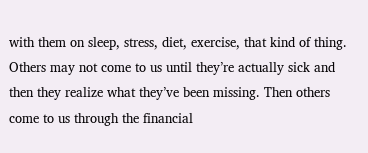with them on sleep, stress, diet, exercise, that kind of thing. Others may not come to us until they’re actually sick and then they realize what they’ve been missing. Then others come to us through the financial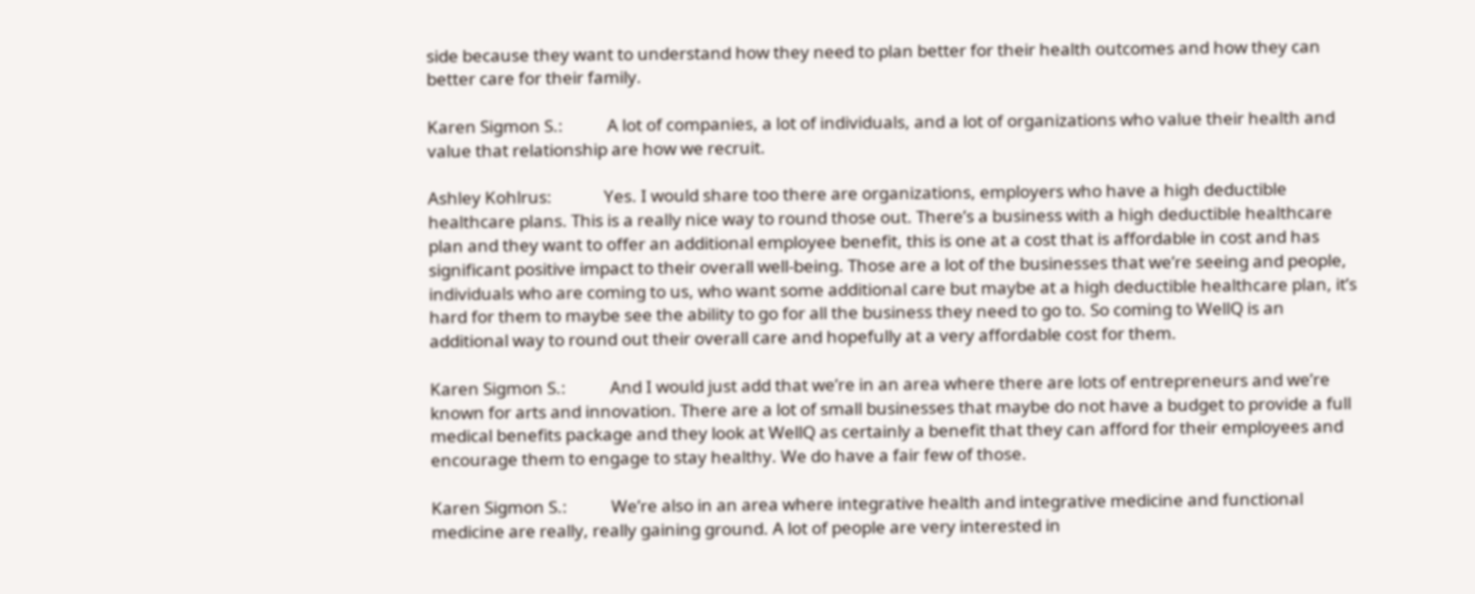side because they want to understand how they need to plan better for their health outcomes and how they can better care for their family.

Karen Sigmon S.:           A lot of companies, a lot of individuals, and a lot of organizations who value their health and value that relationship are how we recruit.

Ashley Kohlrus:             Yes. I would share too there are organizations, employers who have a high deductible healthcare plans. This is a really nice way to round those out. There’s a business with a high deductible healthcare plan and they want to offer an additional employee benefit, this is one at a cost that is affordable in cost and has significant positive impact to their overall well-being. Those are a lot of the businesses that we’re seeing and people, individuals who are coming to us, who want some additional care but maybe at a high deductible healthcare plan, it’s hard for them to maybe see the ability to go for all the business they need to go to. So coming to WellQ is an additional way to round out their overall care and hopefully at a very affordable cost for them.

Karen Sigmon S.:           And I would just add that we’re in an area where there are lots of entrepreneurs and we’re known for arts and innovation. There are a lot of small businesses that maybe do not have a budget to provide a full medical benefits package and they look at WellQ as certainly a benefit that they can afford for their employees and encourage them to engage to stay healthy. We do have a fair few of those.

Karen Sigmon S.:           We’re also in an area where integrative health and integrative medicine and functional medicine are really, really gaining ground. A lot of people are very interested in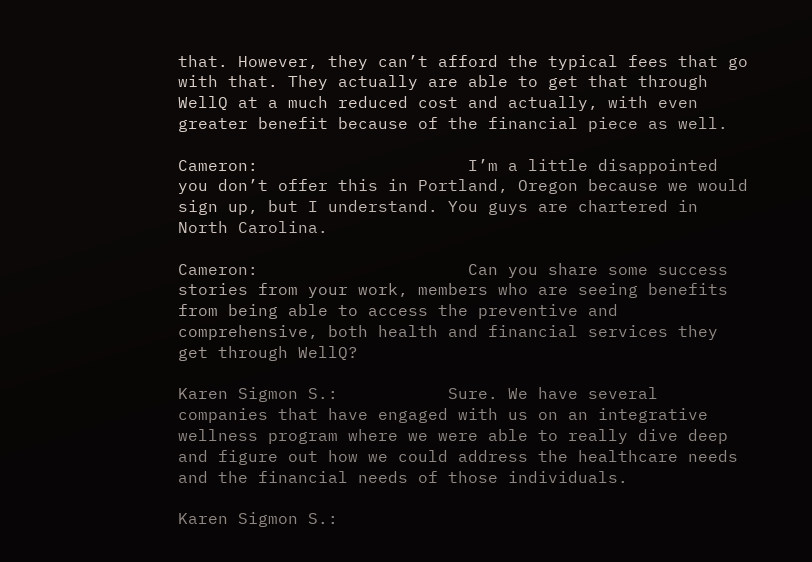that. However, they can’t afford the typical fees that go with that. They actually are able to get that through WellQ at a much reduced cost and actually, with even greater benefit because of the financial piece as well.

Cameron:                     I’m a little disappointed you don’t offer this in Portland, Oregon because we would sign up, but I understand. You guys are chartered in North Carolina.

Cameron:                     Can you share some success stories from your work, members who are seeing benefits from being able to access the preventive and comprehensive, both health and financial services they get through WellQ?

Karen Sigmon S.:           Sure. We have several companies that have engaged with us on an integrative wellness program where we were able to really dive deep and figure out how we could address the healthcare needs and the financial needs of those individuals.

Karen Sigmon S.: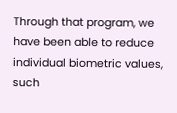Through that program, we have been able to reduce individual biometric values, such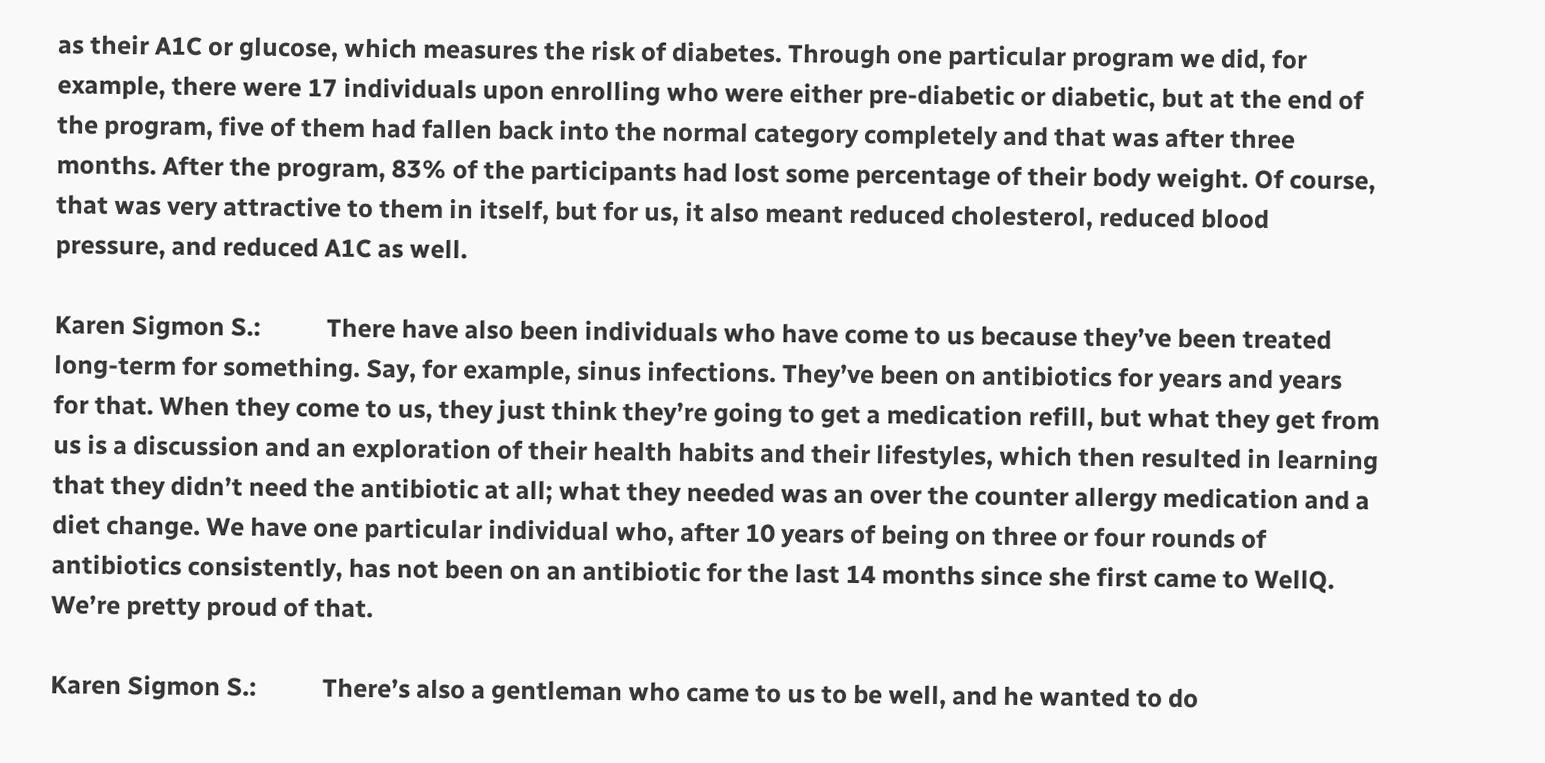as their A1C or glucose, which measures the risk of diabetes. Through one particular program we did, for example, there were 17 individuals upon enrolling who were either pre-diabetic or diabetic, but at the end of the program, five of them had fallen back into the normal category completely and that was after three months. After the program, 83% of the participants had lost some percentage of their body weight. Of course, that was very attractive to them in itself, but for us, it also meant reduced cholesterol, reduced blood pressure, and reduced A1C as well.

Karen Sigmon S.:           There have also been individuals who have come to us because they’ve been treated long-term for something. Say, for example, sinus infections. They’ve been on antibiotics for years and years for that. When they come to us, they just think they’re going to get a medication refill, but what they get from us is a discussion and an exploration of their health habits and their lifestyles, which then resulted in learning that they didn’t need the antibiotic at all; what they needed was an over the counter allergy medication and a diet change. We have one particular individual who, after 10 years of being on three or four rounds of antibiotics consistently, has not been on an antibiotic for the last 14 months since she first came to WellQ. We’re pretty proud of that.

Karen Sigmon S.:           There’s also a gentleman who came to us to be well, and he wanted to do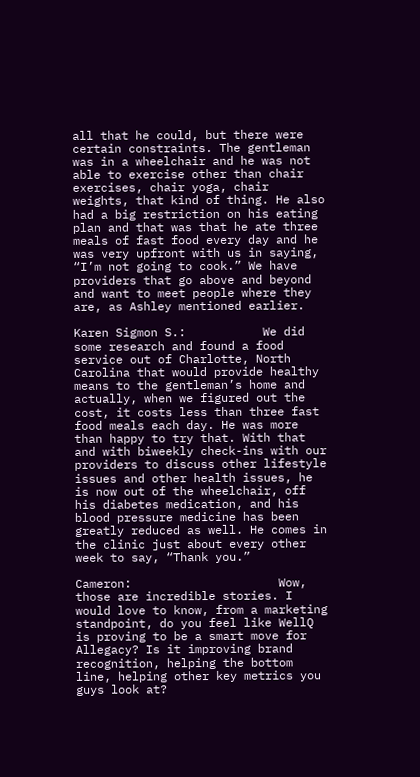all that he could, but there were certain constraints. The gentleman was in a wheelchair and he was not able to exercise other than chair exercises, chair yoga, chair weights, that kind of thing. He also had a big restriction on his eating plan and that was that he ate three meals of fast food every day and he was very upfront with us in saying, “I’m not going to cook.” We have providers that go above and beyond and want to meet people where they are, as Ashley mentioned earlier.

Karen Sigmon S.:           We did some research and found a food service out of Charlotte, North Carolina that would provide healthy means to the gentleman’s home and actually, when we figured out the cost, it costs less than three fast food meals each day. He was more than happy to try that. With that and with biweekly check-ins with our providers to discuss other lifestyle issues and other health issues, he is now out of the wheelchair, off his diabetes medication, and his blood pressure medicine has been greatly reduced as well. He comes in the clinic just about every other week to say, “Thank you.”

Cameron:                     Wow, those are incredible stories. I would love to know, from a marketing standpoint, do you feel like WellQ is proving to be a smart move for Allegacy? Is it improving brand recognition, helping the bottom line, helping other key metrics you guys look at?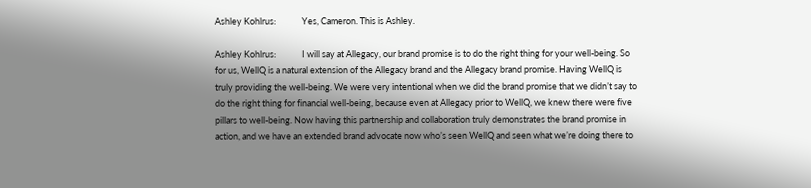Ashley Kohlrus:             Yes, Cameron. This is Ashley.

Ashley Kohlrus:             I will say at Allegacy, our brand promise is to do the right thing for your well-being. So for us, WellQ is a natural extension of the Allegacy brand and the Allegacy brand promise. Having WellQ is truly providing the well-being. We were very intentional when we did the brand promise that we didn’t say to do the right thing for financial well-being, because even at Allegacy prior to WellQ, we knew there were five pillars to well-being. Now having this partnership and collaboration truly demonstrates the brand promise in action, and we have an extended brand advocate now who’s seen WellQ and seen what we’re doing there to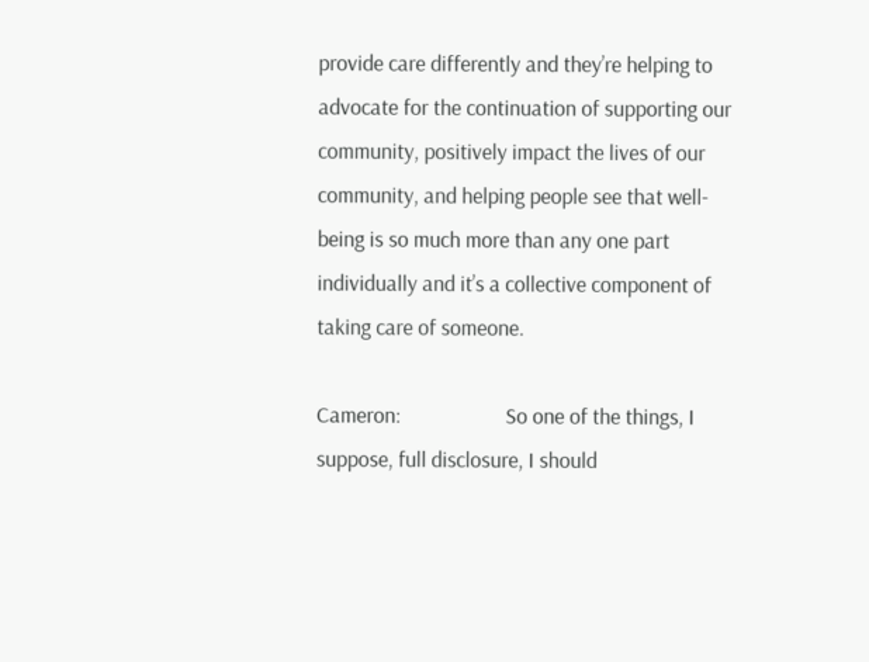provide care differently and they’re helping to advocate for the continuation of supporting our community, positively impact the lives of our community, and helping people see that well-being is so much more than any one part individually and it’s a collective component of taking care of someone.

Cameron:                     So one of the things, I suppose, full disclosure, I should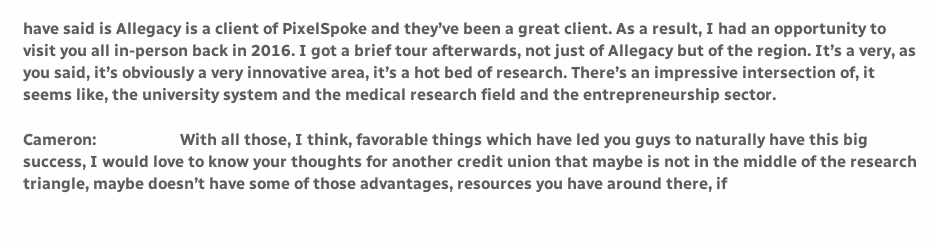have said is Allegacy is a client of PixelSpoke and they’ve been a great client. As a result, I had an opportunity to visit you all in-person back in 2016. I got a brief tour afterwards, not just of Allegacy but of the region. It’s a very, as you said, it’s obviously a very innovative area, it’s a hot bed of research. There’s an impressive intersection of, it seems like, the university system and the medical research field and the entrepreneurship sector.

Cameron:                     With all those, I think, favorable things which have led you guys to naturally have this big success, I would love to know your thoughts for another credit union that maybe is not in the middle of the research triangle, maybe doesn’t have some of those advantages, resources you have around there, if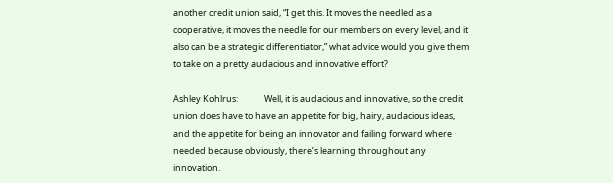another credit union said, “I get this. It moves the needled as a cooperative, it moves the needle for our members on every level, and it also can be a strategic differentiator,” what advice would you give them to take on a pretty audacious and innovative effort?

Ashley Kohlrus:             Well, it is audacious and innovative, so the credit union does have to have an appetite for big, hairy, audacious ideas, and the appetite for being an innovator and failing forward where needed because obviously, there’s learning throughout any innovation.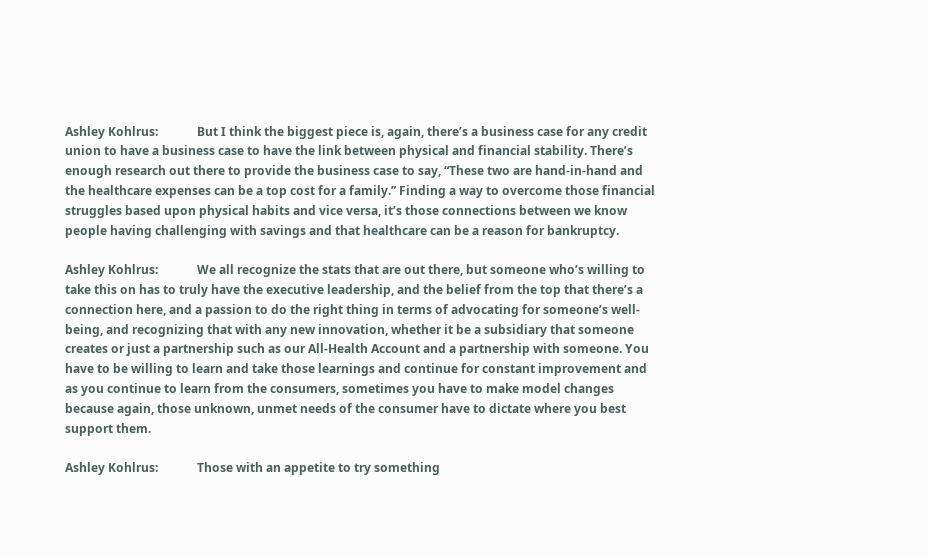Ashley Kohlrus:             But I think the biggest piece is, again, there’s a business case for any credit union to have a business case to have the link between physical and financial stability. There’s enough research out there to provide the business case to say, “These two are hand-in-hand and the healthcare expenses can be a top cost for a family.” Finding a way to overcome those financial struggles based upon physical habits and vice versa, it’s those connections between we know people having challenging with savings and that healthcare can be a reason for bankruptcy.

Ashley Kohlrus:             We all recognize the stats that are out there, but someone who’s willing to take this on has to truly have the executive leadership, and the belief from the top that there’s a connection here, and a passion to do the right thing in terms of advocating for someone’s well-being, and recognizing that with any new innovation, whether it be a subsidiary that someone creates or just a partnership such as our All-Health Account and a partnership with someone. You have to be willing to learn and take those learnings and continue for constant improvement and as you continue to learn from the consumers, sometimes you have to make model changes because again, those unknown, unmet needs of the consumer have to dictate where you best support them.

Ashley Kohlrus:             Those with an appetite to try something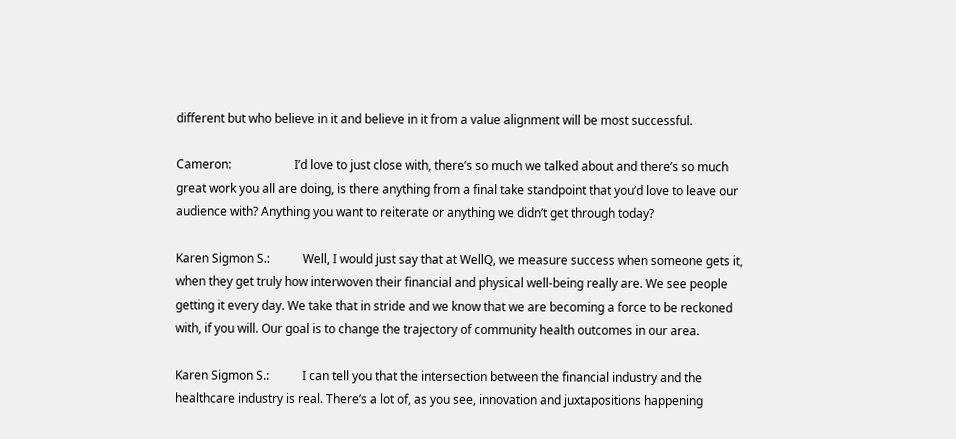different but who believe in it and believe in it from a value alignment will be most successful.

Cameron:                     I’d love to just close with, there’s so much we talked about and there’s so much great work you all are doing, is there anything from a final take standpoint that you’d love to leave our audience with? Anything you want to reiterate or anything we didn’t get through today?

Karen Sigmon S.:           Well, I would just say that at WellQ, we measure success when someone gets it, when they get truly how interwoven their financial and physical well-being really are. We see people getting it every day. We take that in stride and we know that we are becoming a force to be reckoned with, if you will. Our goal is to change the trajectory of community health outcomes in our area.

Karen Sigmon S.:           I can tell you that the intersection between the financial industry and the healthcare industry is real. There’s a lot of, as you see, innovation and juxtapositions happening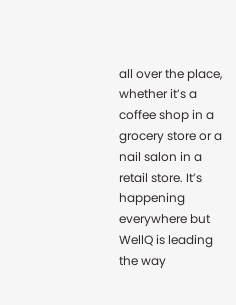all over the place, whether it’s a coffee shop in a grocery store or a nail salon in a retail store. It’s happening everywhere but WellQ is leading the way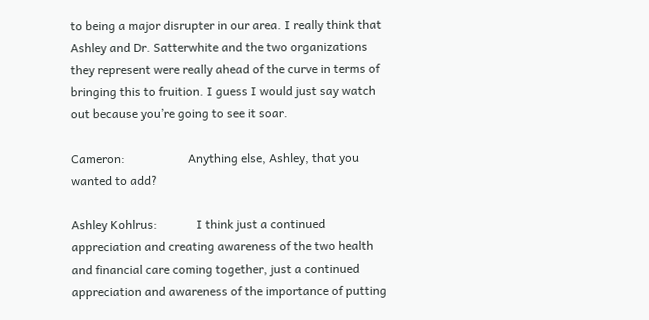to being a major disrupter in our area. I really think that Ashley and Dr. Satterwhite and the two organizations they represent were really ahead of the curve in terms of bringing this to fruition. I guess I would just say watch out because you’re going to see it soar.

Cameron:                     Anything else, Ashley, that you wanted to add?

Ashley Kohlrus:             I think just a continued appreciation and creating awareness of the two health and financial care coming together, just a continued appreciation and awareness of the importance of putting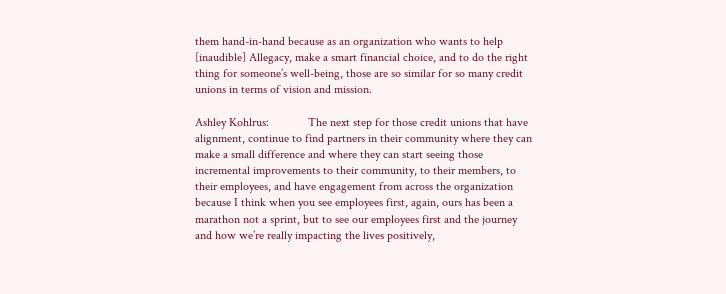them hand-in-hand because as an organization who wants to help [inaudible] Allegacy, make a smart financial choice, and to do the right thing for someone’s well-being, those are so similar for so many credit unions in terms of vision and mission.

Ashley Kohlrus:             The next step for those credit unions that have alignment, continue to find partners in their community where they can make a small difference and where they can start seeing those incremental improvements to their community, to their members, to their employees, and have engagement from across the organization because I think when you see employees first, again, ours has been a marathon not a sprint, but to see our employees first and the journey and how we’re really impacting the lives positively,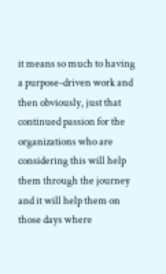it means so much to having a purpose-driven work and then obviously, just that continued passion for the organizations who are considering this will help them through the journey and it will help them on those days where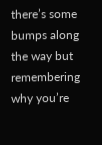there’s some bumps along the way but remembering why you’re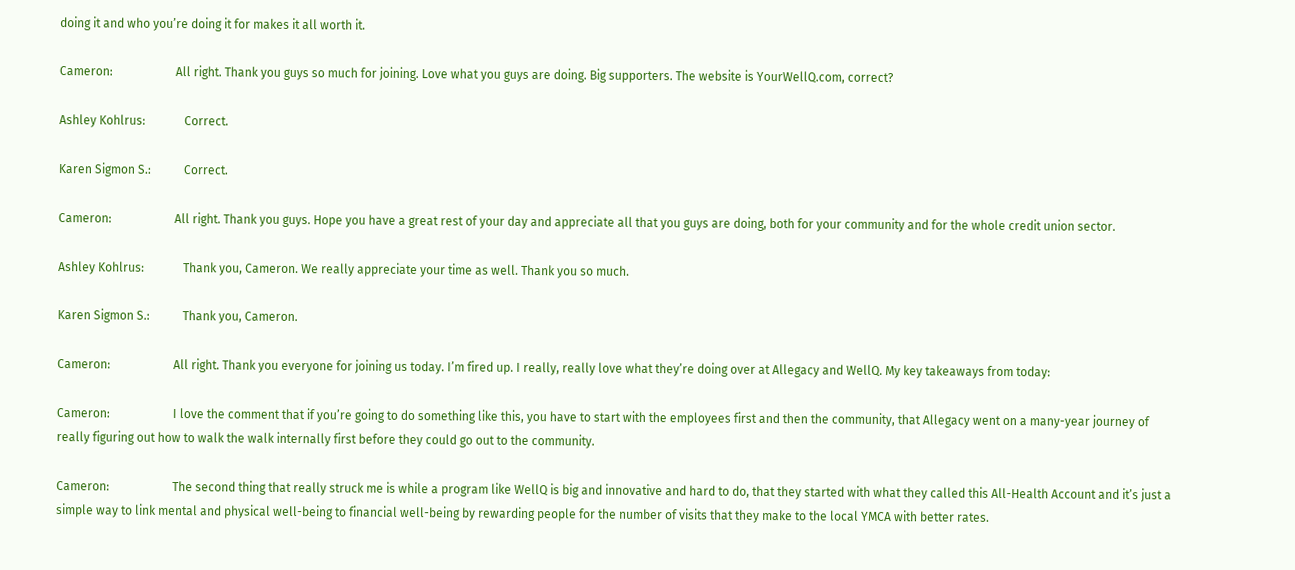doing it and who you’re doing it for makes it all worth it.

Cameron:                     All right. Thank you guys so much for joining. Love what you guys are doing. Big supporters. The website is YourWellQ.com, correct?

Ashley Kohlrus:             Correct.

Karen Sigmon S.:           Correct.

Cameron:                     All right. Thank you guys. Hope you have a great rest of your day and appreciate all that you guys are doing, both for your community and for the whole credit union sector.

Ashley Kohlrus:             Thank you, Cameron. We really appreciate your time as well. Thank you so much.

Karen Sigmon S.:           Thank you, Cameron.

Cameron:                     All right. Thank you everyone for joining us today. I’m fired up. I really, really love what they’re doing over at Allegacy and WellQ. My key takeaways from today:

Cameron:                     I love the comment that if you’re going to do something like this, you have to start with the employees first and then the community, that Allegacy went on a many-year journey of really figuring out how to walk the walk internally first before they could go out to the community.

Cameron:                     The second thing that really struck me is while a program like WellQ is big and innovative and hard to do, that they started with what they called this All-Health Account and it’s just a simple way to link mental and physical well-being to financial well-being by rewarding people for the number of visits that they make to the local YMCA with better rates.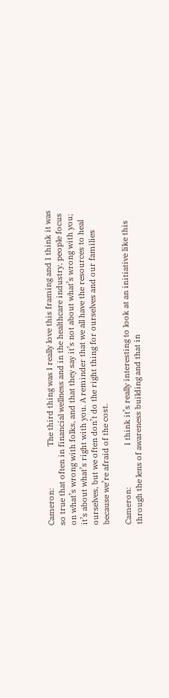Cameron:                     The third thing was I really love this framing and I think it was so true that often in financial wellness and in the healthcare industry, people focus on what’s wrong with folks, and that they say it’s not about what’s wrong with you; it’s about what’s right with you. A reminder that we all have the resources to heal ourselves, but we often don’t do the right thing for ourselves and our families because we’re afraid of the cost.

Cameron:                     I think it’s really interesting to look at an initiative like this through the lens of awareness building and that in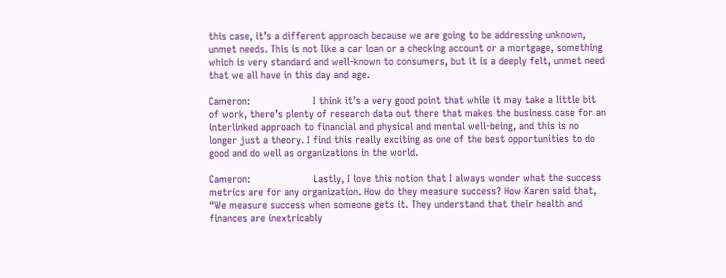this case, it’s a different approach because we are going to be addressing unknown, unmet needs. This is not like a car loan or a checking account or a mortgage, something which is very standard and well-known to consumers, but it is a deeply felt, unmet need that we all have in this day and age.

Cameron:                     I think it’s a very good point that while it may take a little bit of work, there’s plenty of research data out there that makes the business case for an interlinked approach to financial and physical and mental well-being, and this is no longer just a theory. I find this really exciting as one of the best opportunities to do good and do well as organizations in the world.

Cameron:                     Lastly, I love this notion that I always wonder what the success metrics are for any organization. How do they measure success? How Karen said that, “We measure success when someone gets it. They understand that their health and finances are inextricably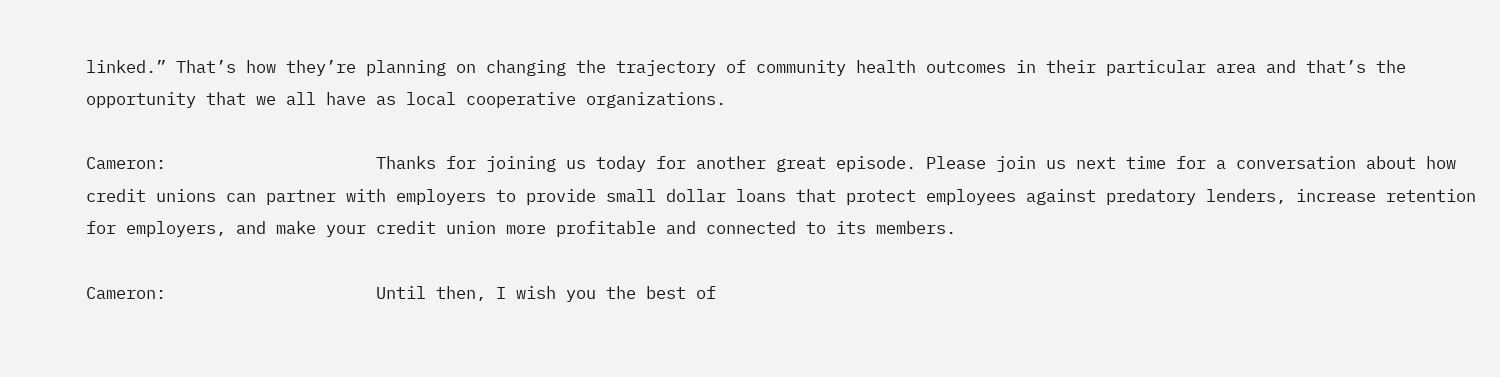linked.” That’s how they’re planning on changing the trajectory of community health outcomes in their particular area and that’s the opportunity that we all have as local cooperative organizations.

Cameron:                     Thanks for joining us today for another great episode. Please join us next time for a conversation about how credit unions can partner with employers to provide small dollar loans that protect employees against predatory lenders, increase retention for employers, and make your credit union more profitable and connected to its members.

Cameron:                     Until then, I wish you the best of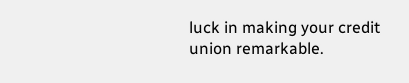luck in making your credit union remarkable.